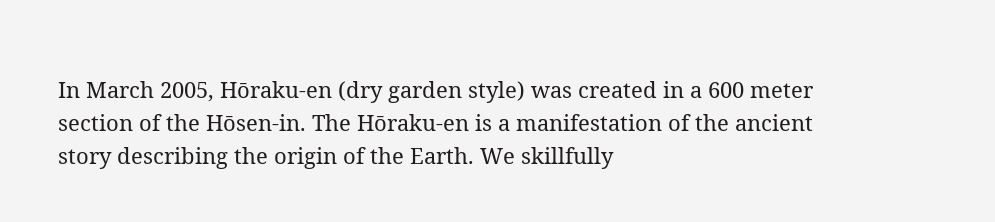In March 2005, Hōraku-en (dry garden style) was created in a 600 meter section of the Hōsen-in. The Hōraku-en is a manifestation of the ancient story describing the origin of the Earth. We skillfully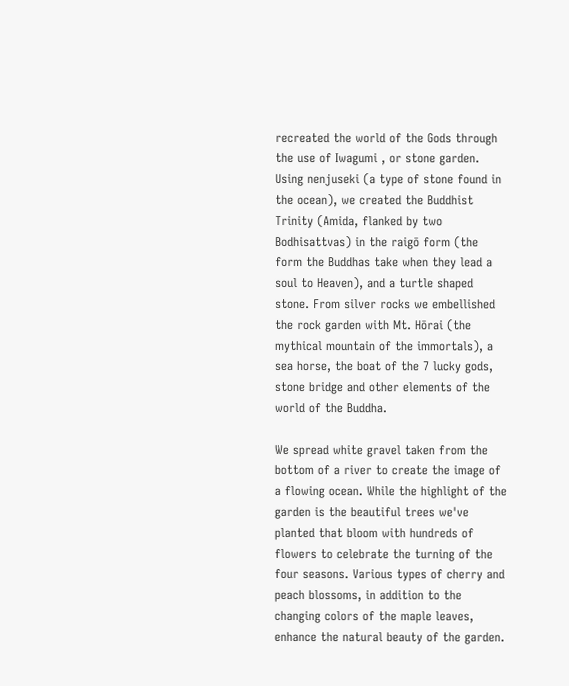recreated the world of the Gods through the use of Iwagumi , or stone garden. Using nenjuseki (a type of stone found in the ocean), we created the Buddhist Trinity (Amida, flanked by two Bodhisattvas) in the raigō form (the form the Buddhas take when they lead a soul to Heaven), and a turtle shaped stone. From silver rocks we embellished the rock garden with Mt. Hōrai (the mythical mountain of the immortals), a sea horse, the boat of the 7 lucky gods, stone bridge and other elements of the world of the Buddha.

We spread white gravel taken from the bottom of a river to create the image of a flowing ocean. While the highlight of the garden is the beautiful trees we've planted that bloom with hundreds of flowers to celebrate the turning of the four seasons. Various types of cherry and peach blossoms, in addition to the changing colors of the maple leaves, enhance the natural beauty of the garden.